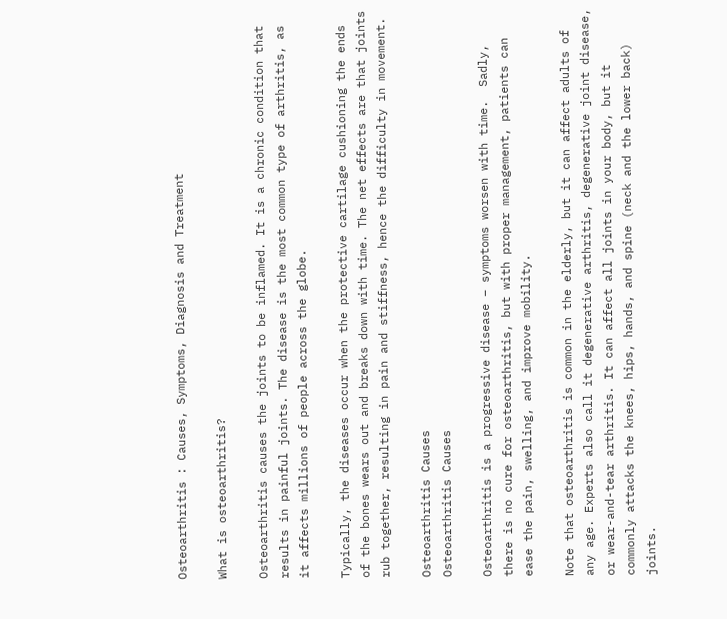Osteoarthritis : Causes, Symptoms, Diagnosis and Treatment

What is osteoarthritis?

Osteoarthritis causes the joints to be inflamed. It is a chronic condition that results in painful joints. The disease is the most common type of arthritis, as it affects millions of people across the globe.

Typically, the diseases occur when the protective cartilage cushioning the ends of the bones wears out and breaks down with time. The net effects are that joints rub together, resulting in pain and stiffness, hence the difficulty in movement.

Osteoarthritis Causes
Osteoarthritis Causes

Osteoarthritis is a progressive disease – symptoms worsen with time.  Sadly, there is no cure for osteoarthritis, but with proper management, patients can ease the pain, swelling, and improve mobility.

Note that osteoarthritis is common in the elderly, but it can affect adults of any age. Experts also call it degenerative arthritis, degenerative joint disease, or wear-and-tear arthritis. It can affect all joints in your body, but it commonly attacks the knees, hips, hands, and spine (neck and the lower back) joints.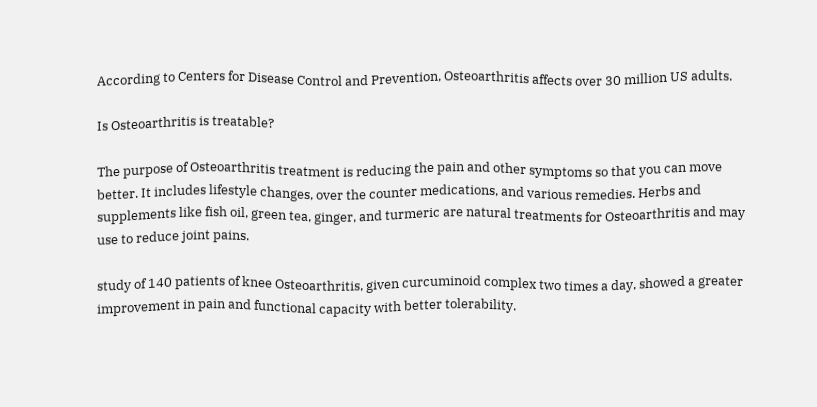According to Centers for Disease Control and Prevention, Osteoarthritis affects over 30 million US adults.

Is Osteoarthritis is treatable?

The purpose of Osteoarthritis treatment is reducing the pain and other symptoms so that you can move better. It includes lifestyle changes, over the counter medications, and various remedies. Herbs and supplements like fish oil, green tea, ginger, and turmeric are natural treatments for Osteoarthritis and may use to reduce joint pains.

study of 140 patients of knee Osteoarthritis, given curcuminoid complex two times a day, showed a greater improvement in pain and functional capacity with better tolerability.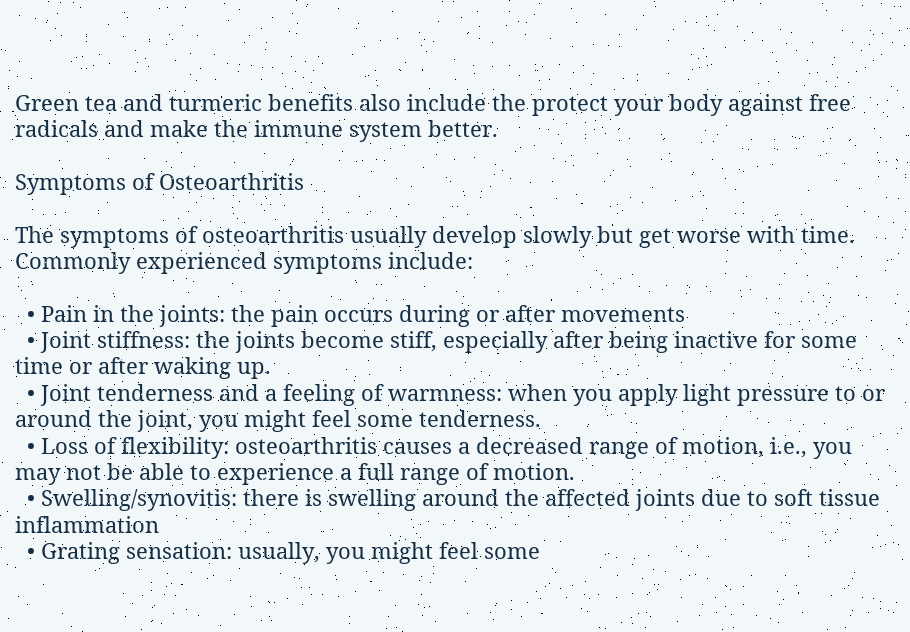Green tea and turmeric benefits also include the protect your body against free radicals and make the immune system better.

Symptoms of Osteoarthritis

The symptoms of osteoarthritis usually develop slowly but get worse with time. Commonly experienced symptoms include:

  • Pain in the joints: the pain occurs during or after movements
  • Joint stiffness: the joints become stiff, especially after being inactive for some time or after waking up.
  • Joint tenderness and a feeling of warmness: when you apply light pressure to or around the joint, you might feel some tenderness.
  • Loss of flexibility: osteoarthritis causes a decreased range of motion, i.e., you may not be able to experience a full range of motion.
  • Swelling/synovitis: there is swelling around the affected joints due to soft tissue inflammation
  • Grating sensation: usually, you might feel some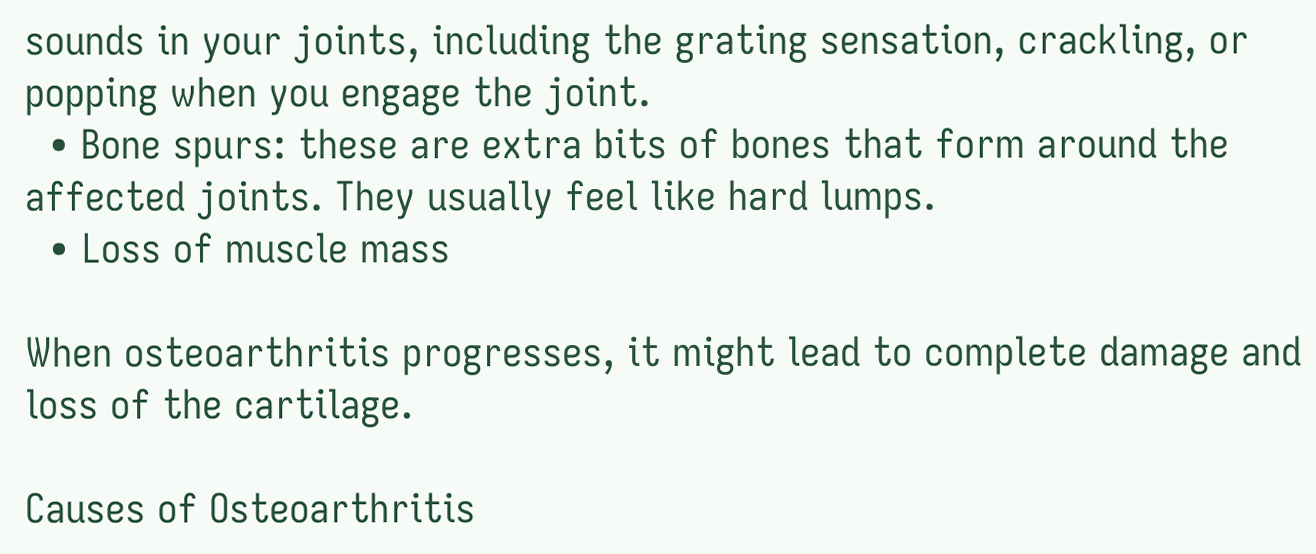sounds in your joints, including the grating sensation, crackling, or popping when you engage the joint.
  • Bone spurs: these are extra bits of bones that form around the affected joints. They usually feel like hard lumps.
  • Loss of muscle mass

When osteoarthritis progresses, it might lead to complete damage and loss of the cartilage.

Causes of Osteoarthritis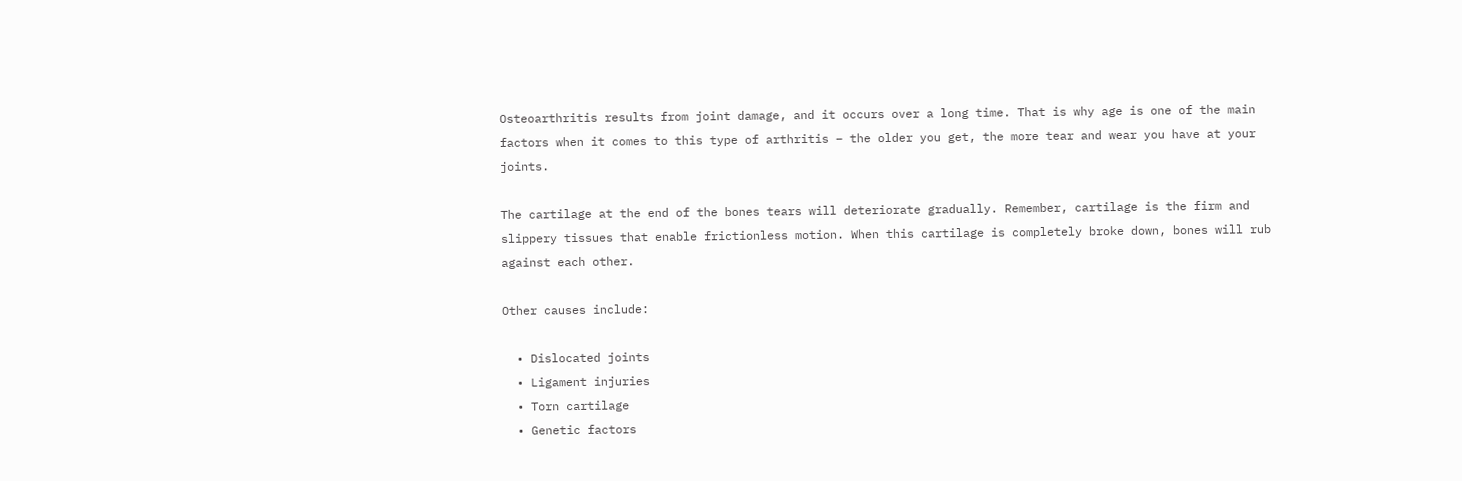Osteoarthritis results from joint damage, and it occurs over a long time. That is why age is one of the main factors when it comes to this type of arthritis – the older you get, the more tear and wear you have at your joints.

The cartilage at the end of the bones tears will deteriorate gradually. Remember, cartilage is the firm and slippery tissues that enable frictionless motion. When this cartilage is completely broke down, bones will rub against each other.

Other causes include:

  • Dislocated joints
  • Ligament injuries
  • Torn cartilage
  • Genetic factors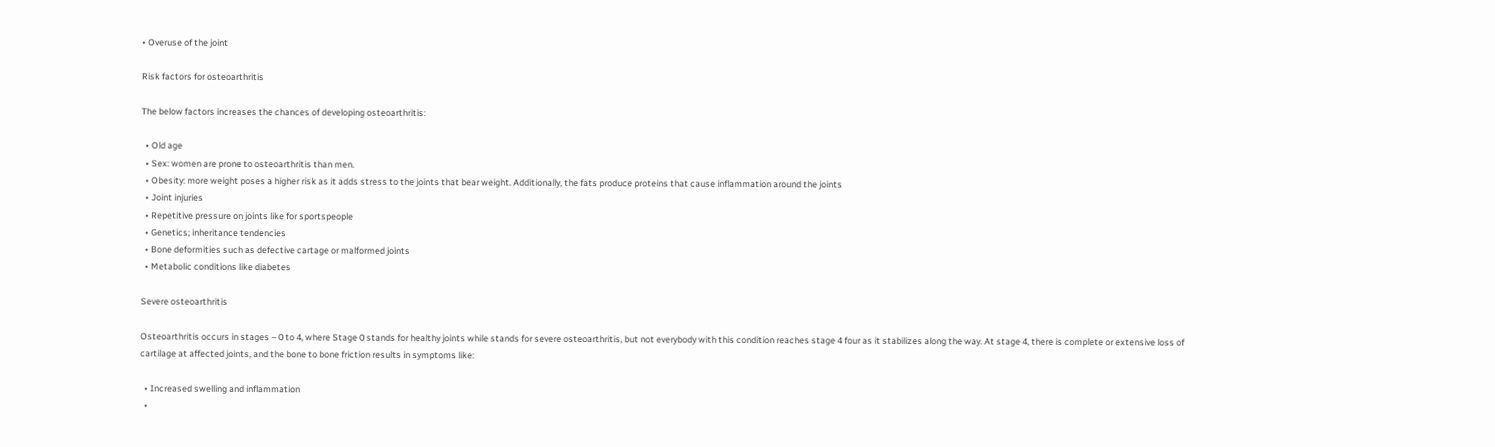• Overuse of the joint

Risk factors for osteoarthritis

The below factors increases the chances of developing osteoarthritis:

  • Old age
  • Sex: women are prone to osteoarthritis than men.
  • Obesity: more weight poses a higher risk as it adds stress to the joints that bear weight. Additionally, the fats produce proteins that cause inflammation around the joints
  • Joint injuries
  • Repetitive pressure on joints like for sportspeople
  • Genetics; inheritance tendencies
  • Bone deformities such as defective cartage or malformed joints
  • Metabolic conditions like diabetes

Severe osteoarthritis

Osteoarthritis occurs in stages – 0 to 4, where Stage 0 stands for healthy joints while stands for severe osteoarthritis, but not everybody with this condition reaches stage 4 four as it stabilizes along the way. At stage 4, there is complete or extensive loss of cartilage at affected joints, and the bone to bone friction results in symptoms like:

  • Increased swelling and inflammation
  •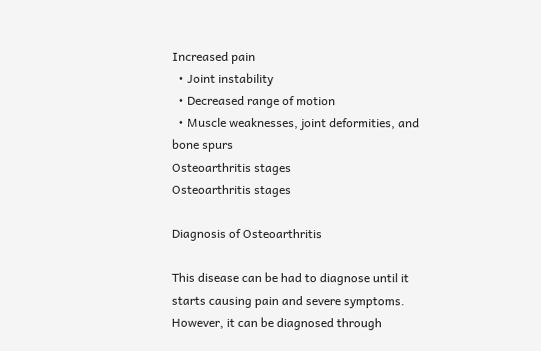Increased pain
  • Joint instability
  • Decreased range of motion
  • Muscle weaknesses, joint deformities, and bone spurs
Osteoarthritis stages
Osteoarthritis stages

Diagnosis of Osteoarthritis

This disease can be had to diagnose until it starts causing pain and severe symptoms. However, it can be diagnosed through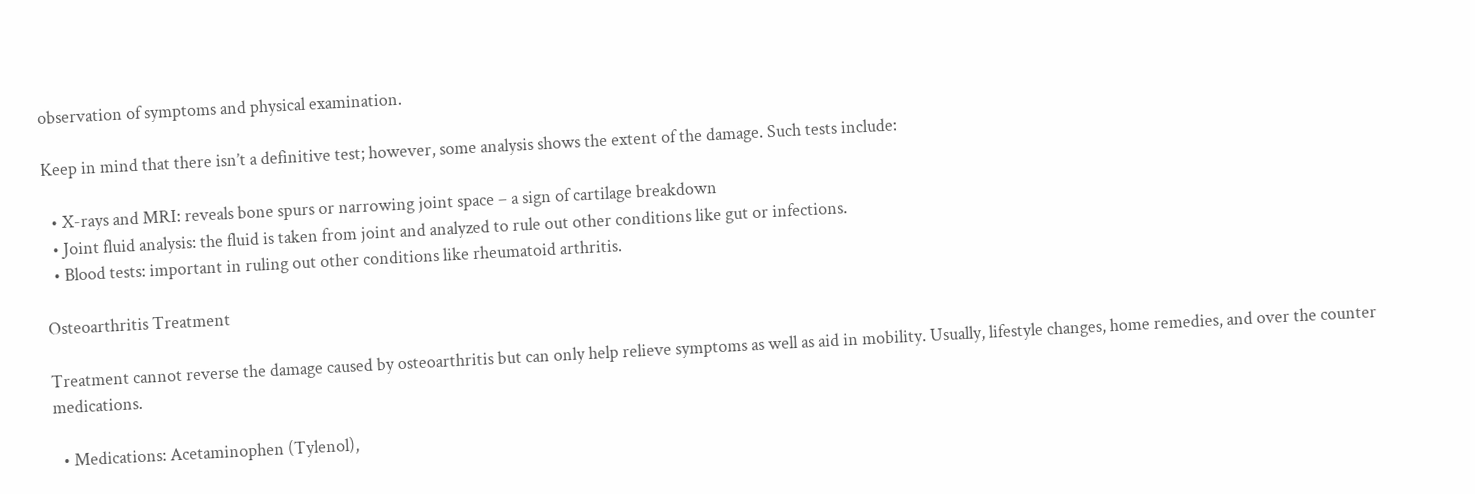observation of symptoms and physical examination.

Keep in mind that there isn’t a definitive test; however, some analysis shows the extent of the damage. Such tests include:

  • X-rays and MRI: reveals bone spurs or narrowing joint space – a sign of cartilage breakdown
  • Joint fluid analysis: the fluid is taken from joint and analyzed to rule out other conditions like gut or infections.
  • Blood tests: important in ruling out other conditions like rheumatoid arthritis.

Osteoarthritis Treatment

Treatment cannot reverse the damage caused by osteoarthritis but can only help relieve symptoms as well as aid in mobility. Usually, lifestyle changes, home remedies, and over the counter medications.

  • Medications: Acetaminophen (Tylenol),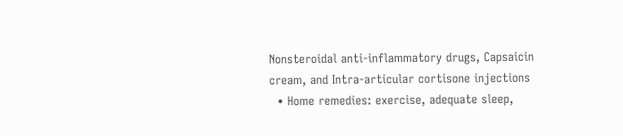Nonsteroidal anti-inflammatory drugs, Capsaicin cream, and Intra-articular cortisone injections
  • Home remedies: exercise, adequate sleep,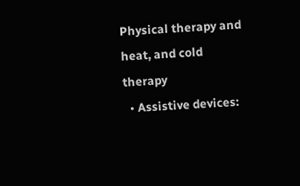Physical therapy and heat, and cold therapy
  • Assistive devices: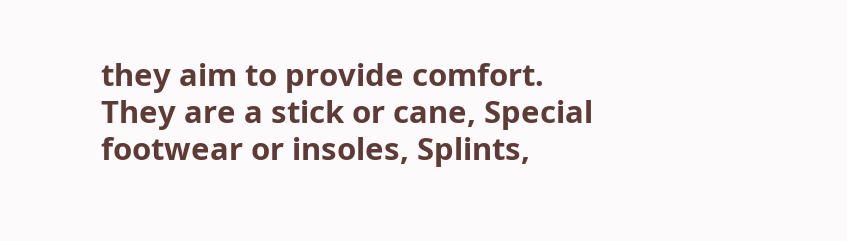they aim to provide comfort. They are a stick or cane, Special footwear or insoles, Splints,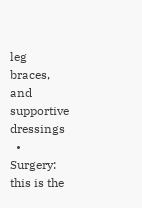leg braces, and supportive dressings
  • Surgery: this is the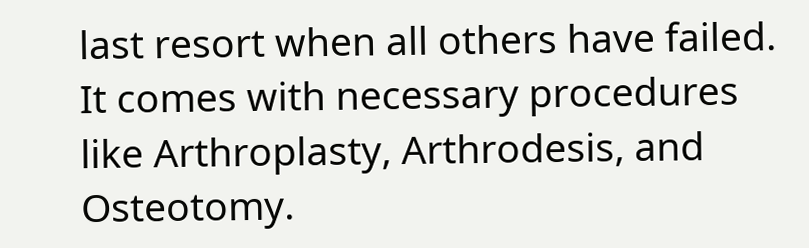last resort when all others have failed. It comes with necessary procedures like Arthroplasty, Arthrodesis, and Osteotomy.